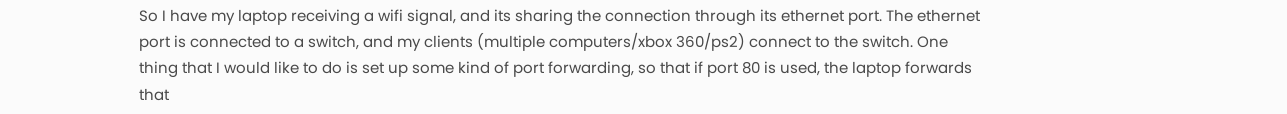So I have my laptop receiving a wifi signal, and its sharing the connection through its ethernet port. The ethernet port is connected to a switch, and my clients (multiple computers/xbox 360/ps2) connect to the switch. One thing that I would like to do is set up some kind of port forwarding, so that if port 80 is used, the laptop forwards that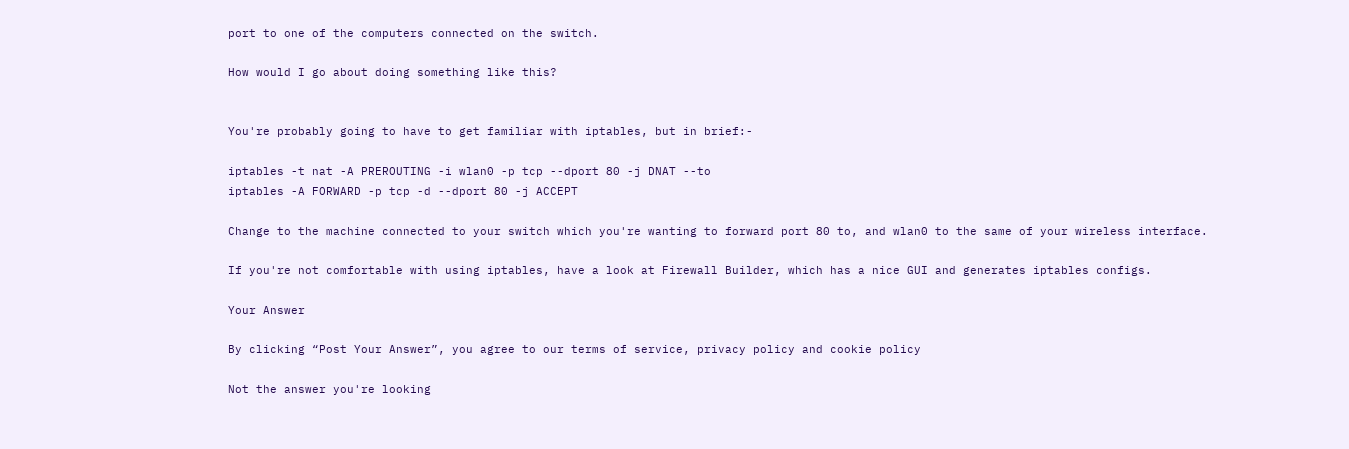port to one of the computers connected on the switch.

How would I go about doing something like this?


You're probably going to have to get familiar with iptables, but in brief:-

iptables -t nat -A PREROUTING -i wlan0 -p tcp --dport 80 -j DNAT --to
iptables -A FORWARD -p tcp -d --dport 80 -j ACCEPT

Change to the machine connected to your switch which you're wanting to forward port 80 to, and wlan0 to the same of your wireless interface.

If you're not comfortable with using iptables, have a look at Firewall Builder, which has a nice GUI and generates iptables configs.

Your Answer

By clicking “Post Your Answer”, you agree to our terms of service, privacy policy and cookie policy

Not the answer you're looking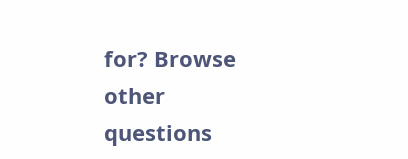for? Browse other questions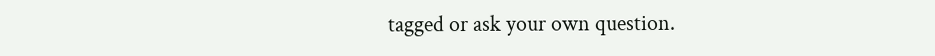tagged or ask your own question.